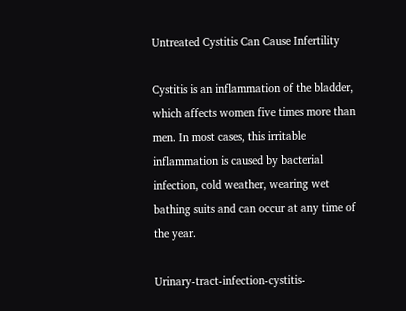Untreated Cystitis Can Cause Infertility

Cystitis is an inflammation of the bladder, which affects women five times more than men. In most cases, this irritable inflammation is caused by bacterial infection, cold weather, wearing wet bathing suits and can occur at any time of the year.

Urinary-tract-infection-cystitis-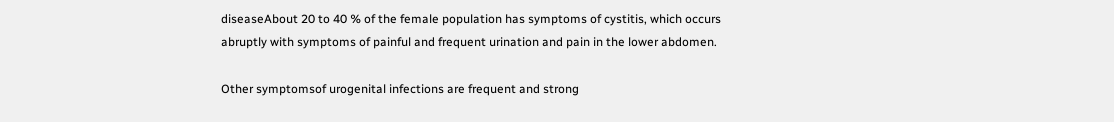diseaseAbout 20 to 40 % of the female population has symptoms of cystitis, which occurs abruptly with symptoms of painful and frequent urination and pain in the lower abdomen.

Other symptomsof urogenital infections are frequent and strong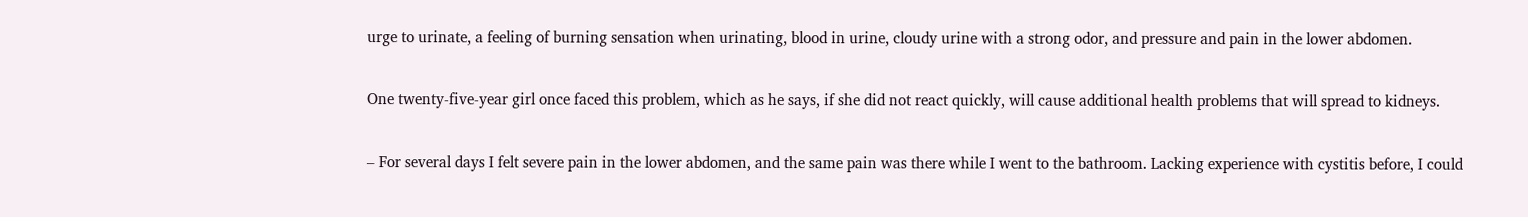urge to urinate, a feeling of burning sensation when urinating, blood in urine, cloudy urine with a strong odor, and pressure and pain in the lower abdomen.

One twenty-five-year girl once faced this problem, which as he says, if she did not react quickly, will cause additional health problems that will spread to kidneys.

– For several days I felt severe pain in the lower abdomen, and the same pain was there while I went to the bathroom. Lacking experience with cystitis before, I could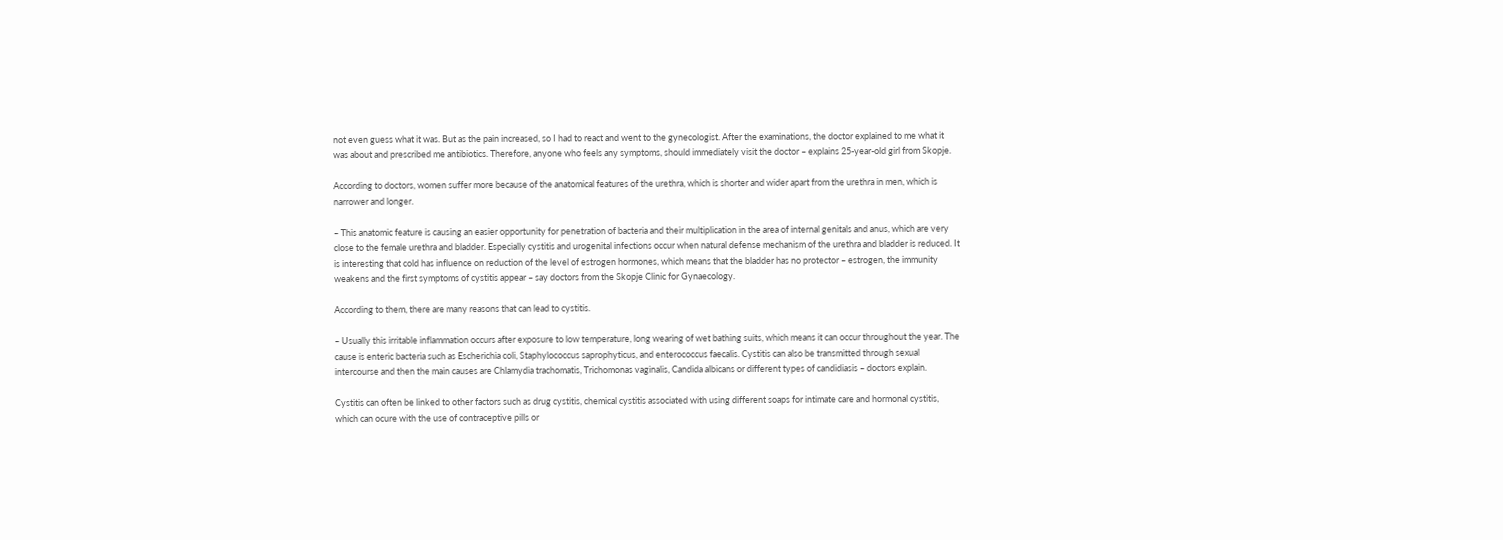not even guess what it was. But as the pain increased, so I had to react and went to the gynecologist. After the examinations, the doctor explained to me what it was about and prescribed me antibiotics. Therefore, anyone who feels any symptoms, should immediately visit the doctor – explains 25-year-old girl from Skopje.

According to doctors, women suffer more because of the anatomical features of the urethra, which is shorter and wider apart from the urethra in men, which is narrower and longer.

– This anatomic feature is causing an easier opportunity for penetration of bacteria and their multiplication in the area of internal genitals and anus, which are very close to the female urethra and bladder. Especially cystitis and urogenital infections occur when natural defense mechanism of the urethra and bladder is reduced. It is interesting that cold has influence on reduction of the level of estrogen hormones, which means that the bladder has no protector – estrogen, the immunity weakens and the first symptoms of cystitis appear – say doctors from the Skopje Clinic for Gynaecology.

According to them, there are many reasons that can lead to cystitis.

– Usually this irritable inflammation occurs after exposure to low temperature, long wearing of wet bathing suits, which means it can occur throughout the year. The cause is enteric bacteria such as Escherichia coli, Staphylococcus saprophyticus, and enterococcus faecalis. Cystitis can also be transmitted through sexual intercourse and then the main causes are Chlamydia trachomatis, Trichomonas vaginalis, Candida albicans or different types of candidiasis – doctors explain.

Cystitis can often be linked to other factors such as drug cystitis, chemical cystitis associated with using different soaps for intimate care and hormonal cystitis, which can ocure with the use of contraceptive pills or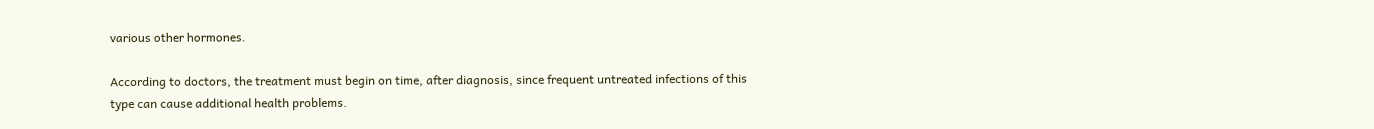various other hormones.

According to doctors, the treatment must begin on time, after diagnosis, since frequent untreated infections of this type can cause additional health problems.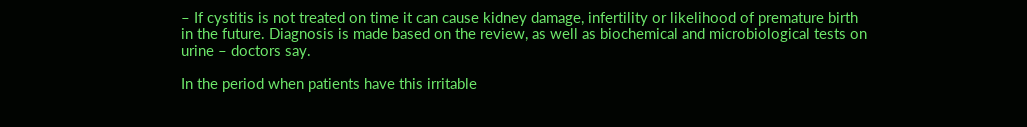– If cystitis is not treated on time it can cause kidney damage, infertility or likelihood of premature birth in the future. Diagnosis is made based on the review, as well as biochemical and microbiological tests on urine – doctors say.

In the period when patients have this irritable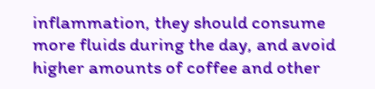inflammation, they should consume more fluids during the day, and avoid higher amounts of coffee and other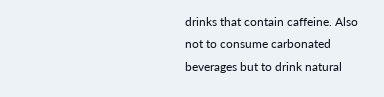drinks that contain caffeine. Also not to consume carbonated beverages but to drink natural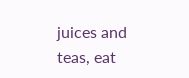juices and teas, eat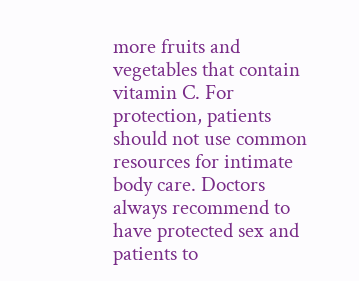more fruits and vegetables that contain vitamin C. For protection, patients should not use common resources for intimate body care. Doctors always recommend to have protected sex and patients to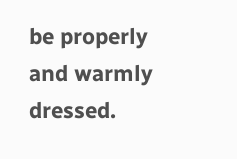be properly and warmly dressed.